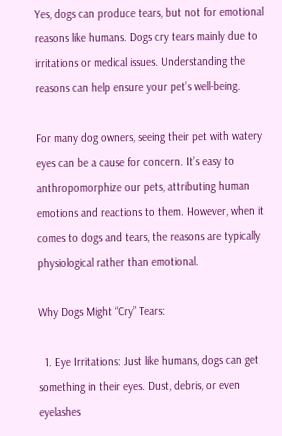Yes, dogs can produce tears, but not for emotional reasons like humans. Dogs cry tears mainly due to irritations or medical issues. Understanding the reasons can help ensure your pet’s well-being.

For many dog owners, seeing their pet with watery eyes can be a cause for concern. It’s easy to anthropomorphize our pets, attributing human emotions and reactions to them. However, when it comes to dogs and tears, the reasons are typically physiological rather than emotional.

Why Dogs Might “Cry” Tears:

  1. Eye Irritations: Just like humans, dogs can get something in their eyes. Dust, debris, or even eyelashes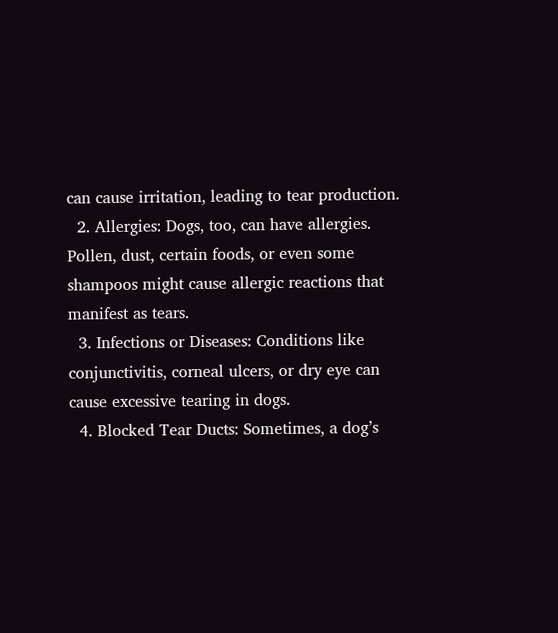can cause irritation, leading to tear production.
  2. Allergies: Dogs, too, can have allergies. Pollen, dust, certain foods, or even some shampoos might cause allergic reactions that manifest as tears.
  3. Infections or Diseases: Conditions like conjunctivitis, corneal ulcers, or dry eye can cause excessive tearing in dogs.
  4. Blocked Tear Ducts: Sometimes, a dog’s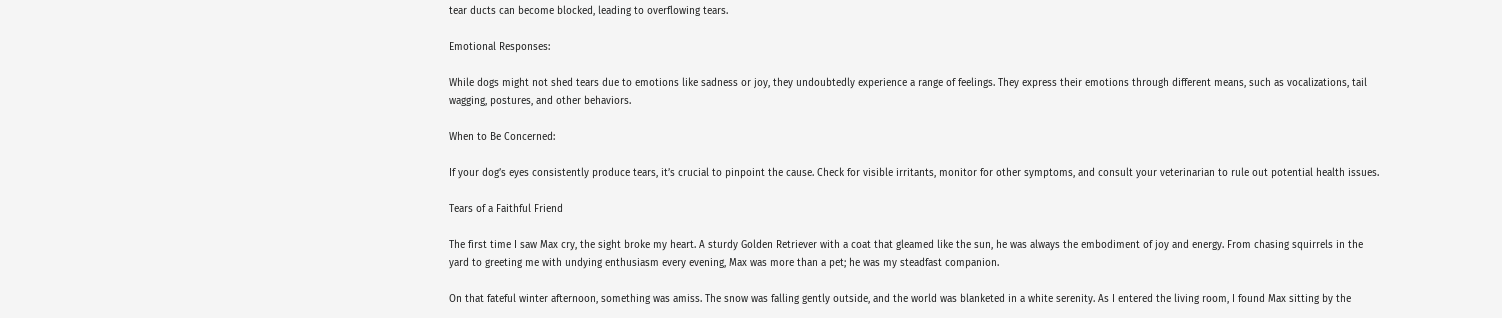tear ducts can become blocked, leading to overflowing tears.

Emotional Responses:

While dogs might not shed tears due to emotions like sadness or joy, they undoubtedly experience a range of feelings. They express their emotions through different means, such as vocalizations, tail wagging, postures, and other behaviors.

When to Be Concerned:

If your dog’s eyes consistently produce tears, it’s crucial to pinpoint the cause. Check for visible irritants, monitor for other symptoms, and consult your veterinarian to rule out potential health issues.

Tears of a Faithful Friend

The first time I saw Max cry, the sight broke my heart. A sturdy Golden Retriever with a coat that gleamed like the sun, he was always the embodiment of joy and energy. From chasing squirrels in the yard to greeting me with undying enthusiasm every evening, Max was more than a pet; he was my steadfast companion.

On that fateful winter afternoon, something was amiss. The snow was falling gently outside, and the world was blanketed in a white serenity. As I entered the living room, I found Max sitting by the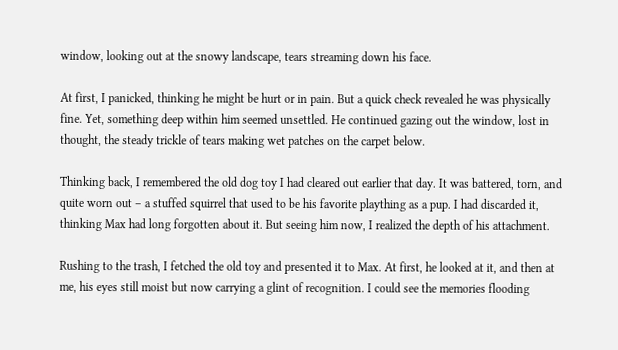window, looking out at the snowy landscape, tears streaming down his face.

At first, I panicked, thinking he might be hurt or in pain. But a quick check revealed he was physically fine. Yet, something deep within him seemed unsettled. He continued gazing out the window, lost in thought, the steady trickle of tears making wet patches on the carpet below.

Thinking back, I remembered the old dog toy I had cleared out earlier that day. It was battered, torn, and quite worn out – a stuffed squirrel that used to be his favorite plaything as a pup. I had discarded it, thinking Max had long forgotten about it. But seeing him now, I realized the depth of his attachment.

Rushing to the trash, I fetched the old toy and presented it to Max. At first, he looked at it, and then at me, his eyes still moist but now carrying a glint of recognition. I could see the memories flooding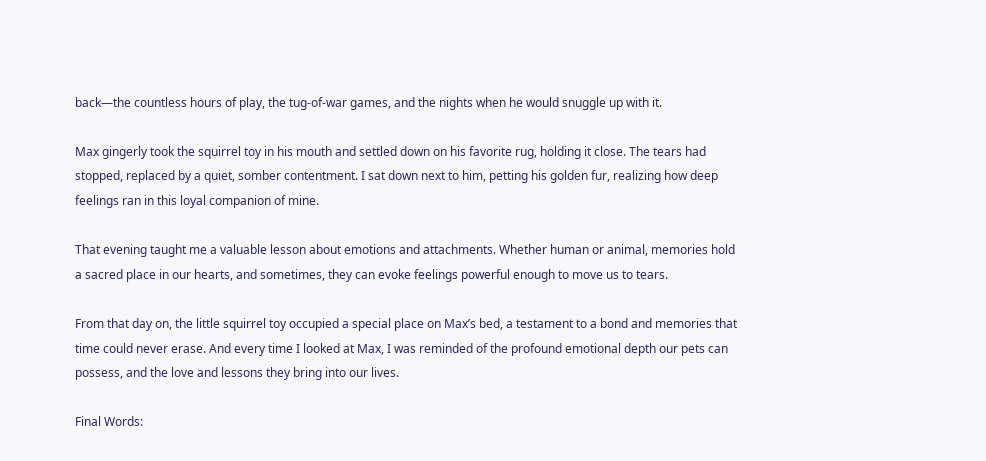back—the countless hours of play, the tug-of-war games, and the nights when he would snuggle up with it.

Max gingerly took the squirrel toy in his mouth and settled down on his favorite rug, holding it close. The tears had stopped, replaced by a quiet, somber contentment. I sat down next to him, petting his golden fur, realizing how deep feelings ran in this loyal companion of mine.

That evening taught me a valuable lesson about emotions and attachments. Whether human or animal, memories hold a sacred place in our hearts, and sometimes, they can evoke feelings powerful enough to move us to tears.

From that day on, the little squirrel toy occupied a special place on Max’s bed, a testament to a bond and memories that time could never erase. And every time I looked at Max, I was reminded of the profound emotional depth our pets can possess, and the love and lessons they bring into our lives.

Final Words: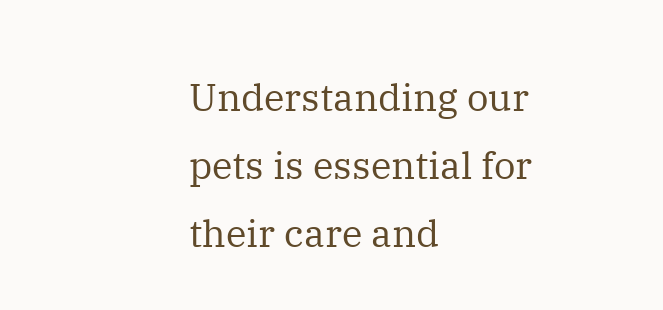Understanding our pets is essential for their care and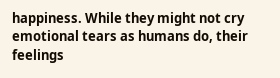happiness. While they might not cry emotional tears as humans do, their feelings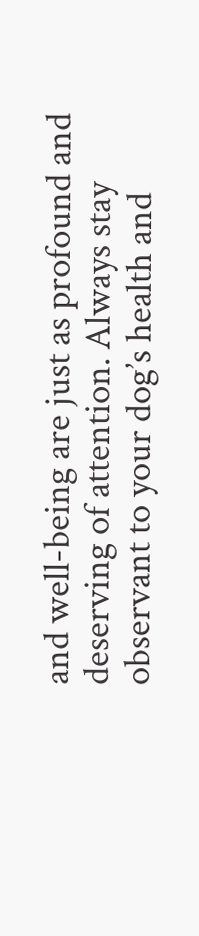and well-being are just as profound and deserving of attention. Always stay observant to your dog’s health and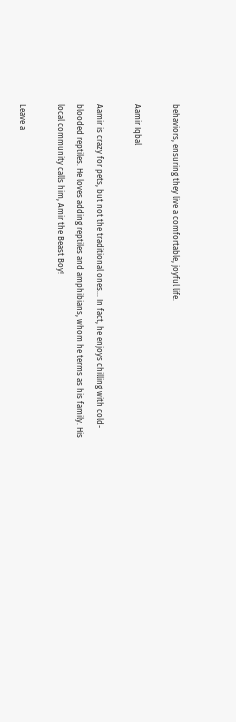behaviors, ensuring they live a comfortable, joyful life.

Aamir Iqbal

Aamir is crazy for pets, but not the traditional ones… In fact, he enjoys chilling with cold-blooded reptiles. He loves adding reptiles and amphibians, whom he terms as his family. His local community calls him, Amir the Beast Boy!

Leave a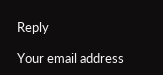Reply

Your email address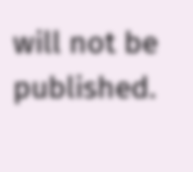will not be published.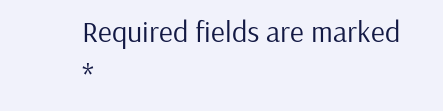Required fields are marked *